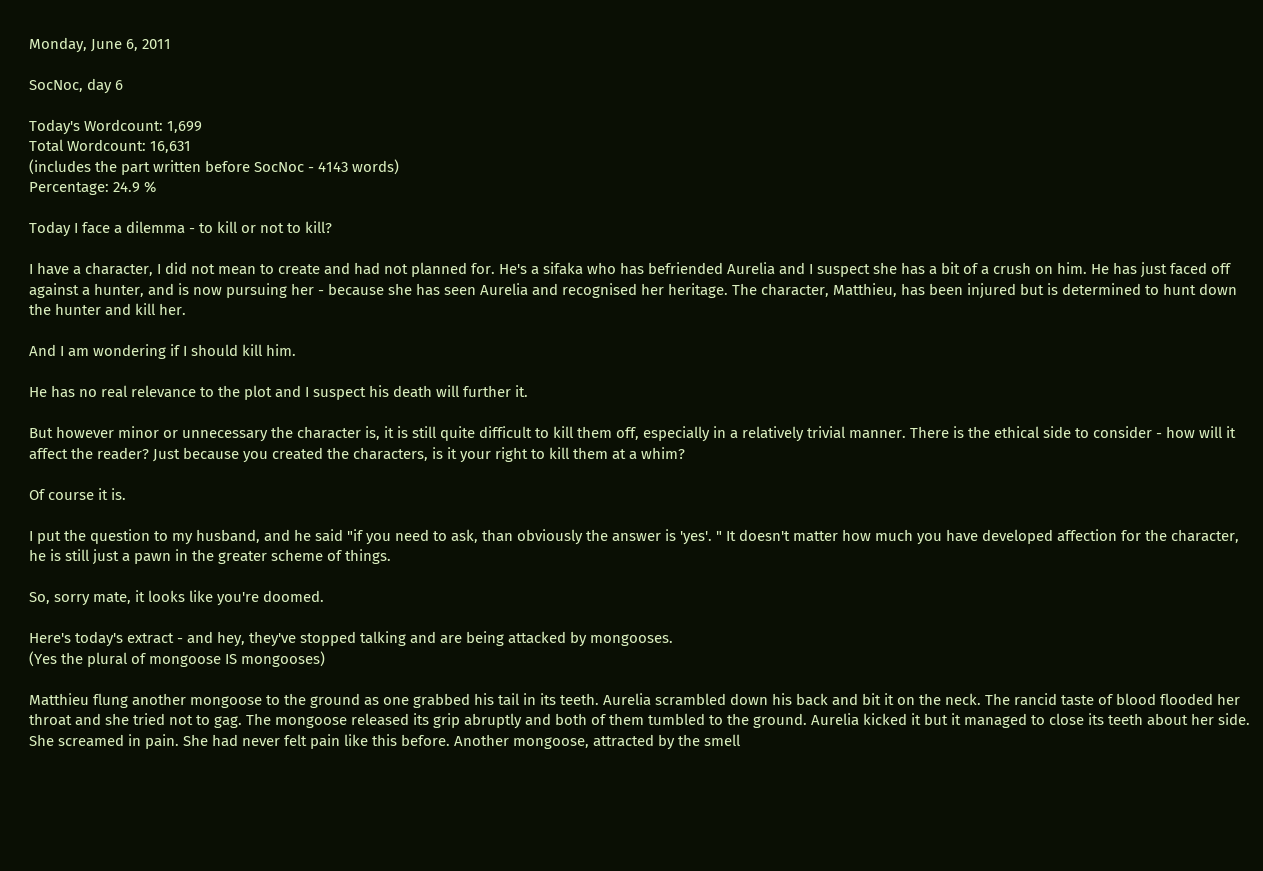Monday, June 6, 2011

SocNoc, day 6

Today's Wordcount: 1,699
Total Wordcount: 16,631
(includes the part written before SocNoc - 4143 words)
Percentage: 24.9 %

Today I face a dilemma - to kill or not to kill?

I have a character, I did not mean to create and had not planned for. He's a sifaka who has befriended Aurelia and I suspect she has a bit of a crush on him. He has just faced off against a hunter, and is now pursuing her - because she has seen Aurelia and recognised her heritage. The character, Matthieu, has been injured but is determined to hunt down the hunter and kill her.

And I am wondering if I should kill him.

He has no real relevance to the plot and I suspect his death will further it.

But however minor or unnecessary the character is, it is still quite difficult to kill them off, especially in a relatively trivial manner. There is the ethical side to consider - how will it affect the reader? Just because you created the characters, is it your right to kill them at a whim?

Of course it is.

I put the question to my husband, and he said "if you need to ask, than obviously the answer is 'yes'. " It doesn't matter how much you have developed affection for the character, he is still just a pawn in the greater scheme of things.

So, sorry mate, it looks like you're doomed.

Here's today's extract - and hey, they've stopped talking and are being attacked by mongooses.
(Yes the plural of mongoose IS mongooses)

Matthieu flung another mongoose to the ground as one grabbed his tail in its teeth. Aurelia scrambled down his back and bit it on the neck. The rancid taste of blood flooded her throat and she tried not to gag. The mongoose released its grip abruptly and both of them tumbled to the ground. Aurelia kicked it but it managed to close its teeth about her side. She screamed in pain. She had never felt pain like this before. Another mongoose, attracted by the smell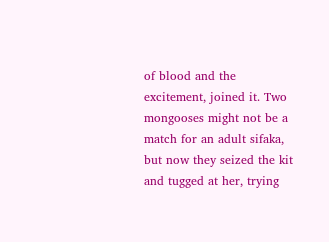of blood and the excitement, joined it. Two mongooses might not be a match for an adult sifaka, but now they seized the kit and tugged at her, trying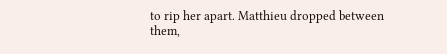to rip her apart. Matthieu dropped between them,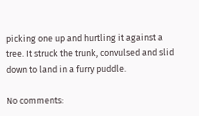picking one up and hurtling it against a tree. It struck the trunk, convulsed and slid down to land in a furry puddle.

No comments: